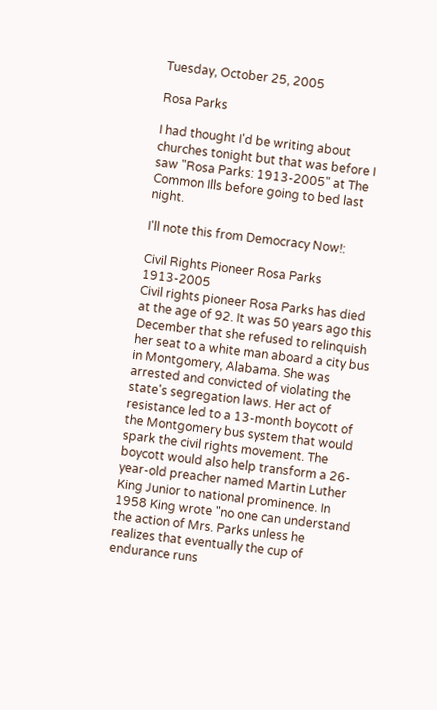Tuesday, October 25, 2005

Rosa Parks

I had thought I'd be writing about churches tonight but that was before I saw "Rosa Parks: 1913-2005" at The Common Ills before going to bed last night.

I'll note this from Democracy Now!:

Civil Rights Pioneer Rosa Parks 1913-2005
Civil rights pioneer Rosa Parks has died at the age of 92. It was 50 years ago this December that she refused to relinquish her seat to a white man aboard a city bus in Montgomery, Alabama. She was arrested and convicted of violating the state's segregation laws. Her act of resistance led to a 13-month boycott of the Montgomery bus system that would spark the civil rights movement. The boycott would also help transform a 26-year-old preacher named Martin Luther King Junior to national prominence. In 1958 King wrote "no one can understand the action of Mrs. Parks unless he realizes that eventually the cup of endurance runs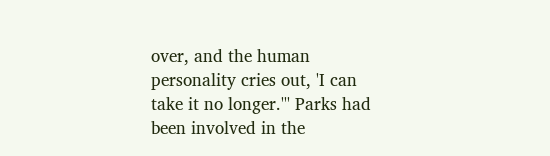over, and the human personality cries out, 'I can take it no longer.''' Parks had been involved in the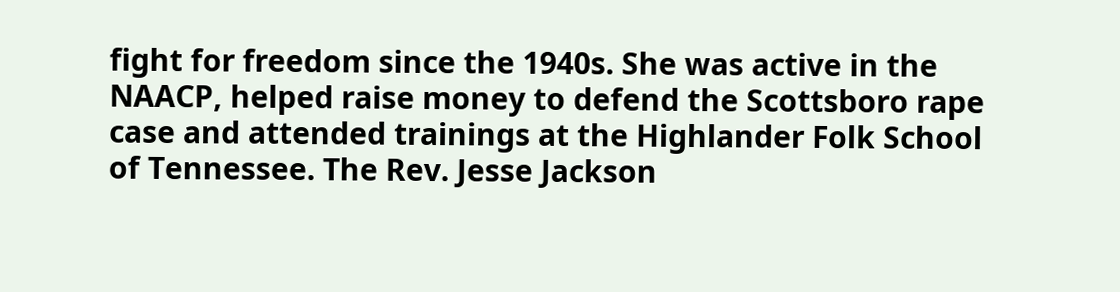fight for freedom since the 1940s. She was active in the NAACP, helped raise money to defend the Scottsboro rape case and attended trainings at the Highlander Folk School of Tennessee. The Rev. Jesse Jackson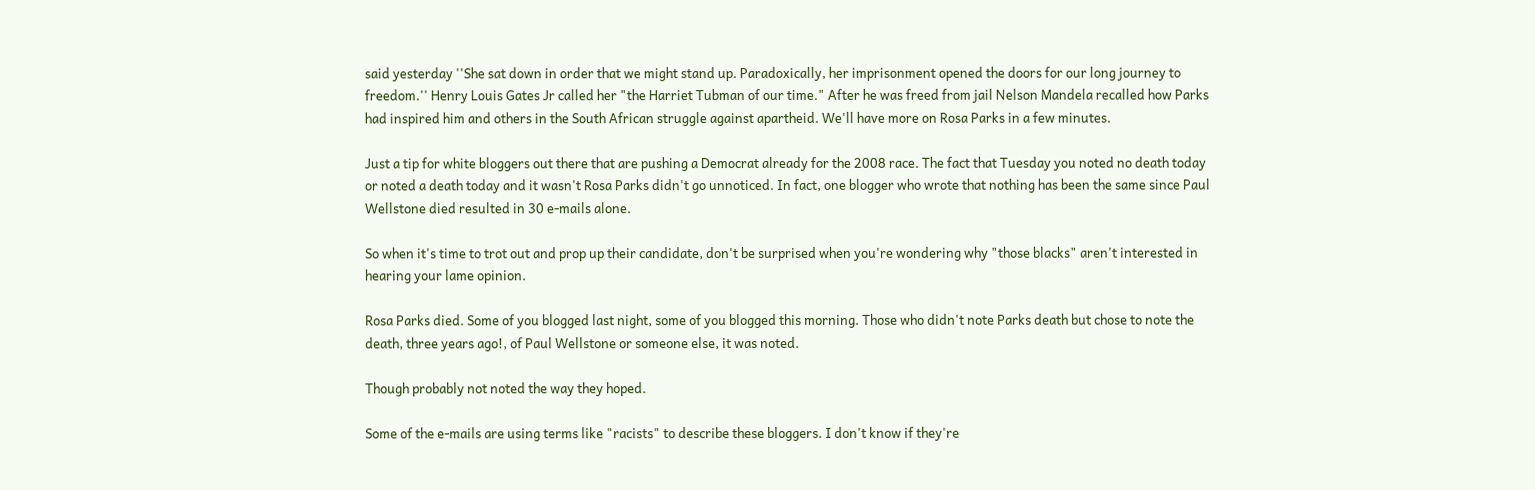said yesterday ''She sat down in order that we might stand up. Paradoxically, her imprisonment opened the doors for our long journey to freedom.'' Henry Louis Gates Jr called her "the Harriet Tubman of our time." After he was freed from jail Nelson Mandela recalled how Parks had inspired him and others in the South African struggle against apartheid. We'll have more on Rosa Parks in a few minutes.

Just a tip for white bloggers out there that are pushing a Democrat already for the 2008 race. The fact that Tuesday you noted no death today or noted a death today and it wasn't Rosa Parks didn't go unnoticed. In fact, one blogger who wrote that nothing has been the same since Paul Wellstone died resulted in 30 e-mails alone.

So when it's time to trot out and prop up their candidate, don't be surprised when you're wondering why "those blacks" aren't interested in hearing your lame opinion.

Rosa Parks died. Some of you blogged last night, some of you blogged this morning. Those who didn't note Parks death but chose to note the death, three years ago!, of Paul Wellstone or someone else, it was noted.

Though probably not noted the way they hoped.

Some of the e-mails are using terms like "racists" to describe these bloggers. I don't know if they're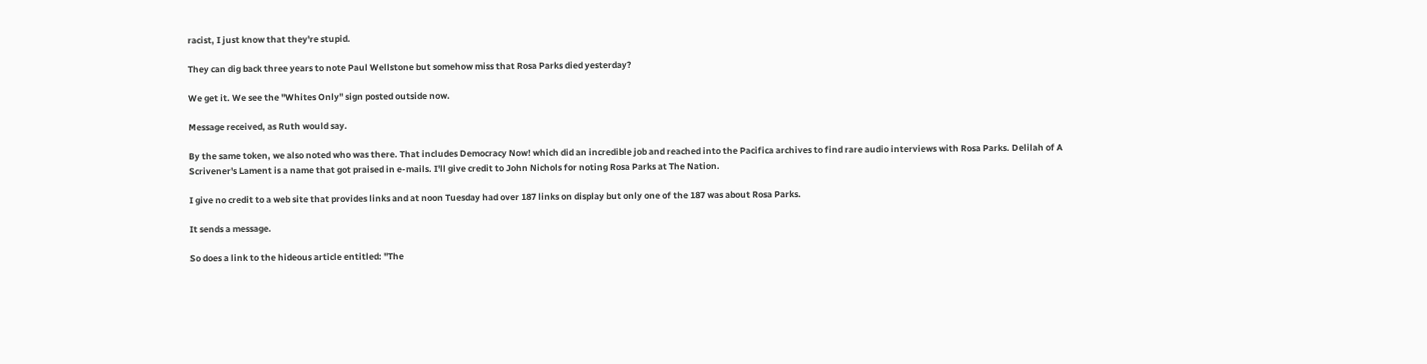racist, I just know that they're stupid.

They can dig back three years to note Paul Wellstone but somehow miss that Rosa Parks died yesterday?

We get it. We see the "Whites Only" sign posted outside now.

Message received, as Ruth would say.

By the same token, we also noted who was there. That includes Democracy Now! which did an incredible job and reached into the Pacifica archives to find rare audio interviews with Rosa Parks. Delilah of A Scrivener's Lament is a name that got praised in e-mails. I'll give credit to John Nichols for noting Rosa Parks at The Nation.

I give no credit to a web site that provides links and at noon Tuesday had over 187 links on display but only one of the 187 was about Rosa Parks.

It sends a message.

So does a link to the hideous article entitled: "The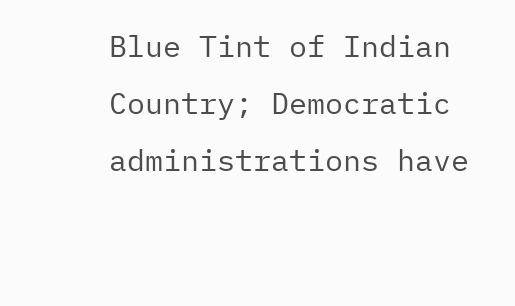Blue Tint of Indian Country; Democratic administrations have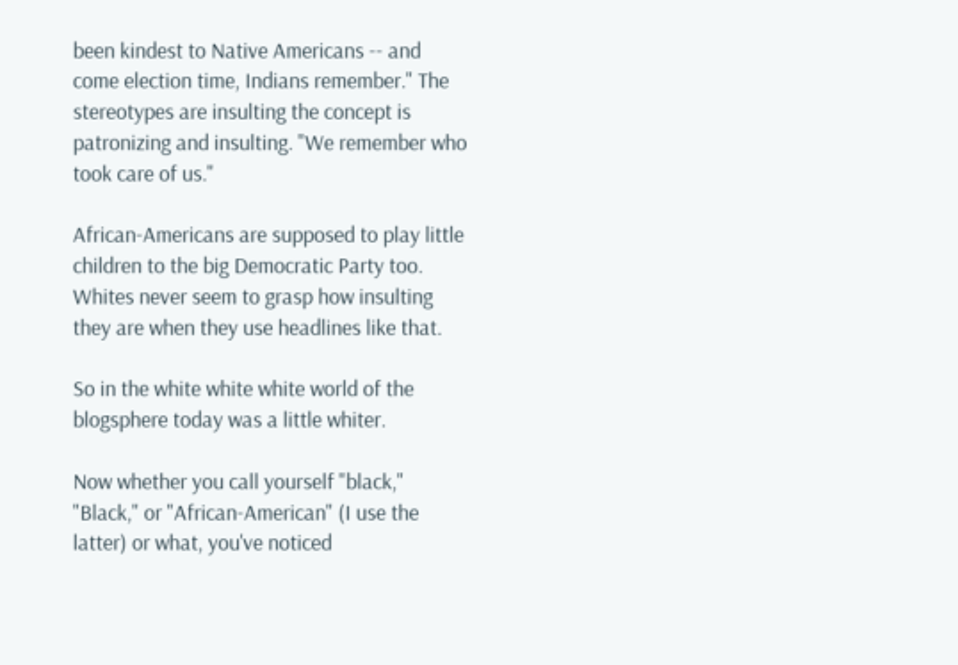been kindest to Native Americans -- and come election time, Indians remember." The stereotypes are insulting the concept is patronizing and insulting. "We remember who took care of us."

African-Americans are supposed to play little children to the big Democratic Party too. Whites never seem to grasp how insulting they are when they use headlines like that.

So in the white white white world of the blogsphere today was a little whiter.

Now whether you call yourself "black," "Black," or "African-American" (I use the latter) or what, you've noticed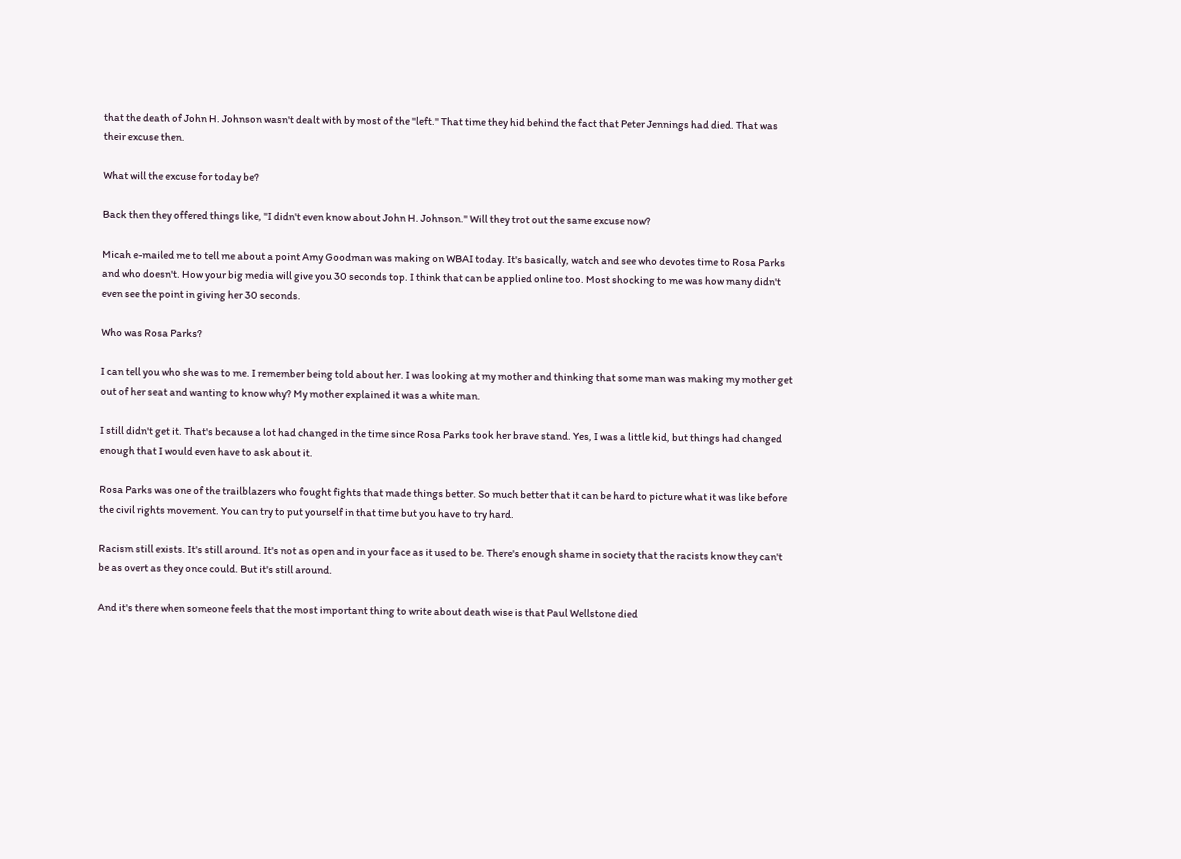that the death of John H. Johnson wasn't dealt with by most of the "left." That time they hid behind the fact that Peter Jennings had died. That was their excuse then.

What will the excuse for today be?

Back then they offered things like, "I didn't even know about John H. Johnson." Will they trot out the same excuse now?

Micah e-mailed me to tell me about a point Amy Goodman was making on WBAI today. It's basically, watch and see who devotes time to Rosa Parks and who doesn't. How your big media will give you 30 seconds top. I think that can be applied online too. Most shocking to me was how many didn't even see the point in giving her 30 seconds.

Who was Rosa Parks?

I can tell you who she was to me. I remember being told about her. I was looking at my mother and thinking that some man was making my mother get out of her seat and wanting to know why? My mother explained it was a white man.

I still didn't get it. That's because a lot had changed in the time since Rosa Parks took her brave stand. Yes, I was a little kid, but things had changed enough that I would even have to ask about it.

Rosa Parks was one of the trailblazers who fought fights that made things better. So much better that it can be hard to picture what it was like before the civil rights movement. You can try to put yourself in that time but you have to try hard.

Racism still exists. It's still around. It's not as open and in your face as it used to be. There's enough shame in society that the racists know they can't be as overt as they once could. But it's still around.

And it's there when someone feels that the most important thing to write about death wise is that Paul Wellstone died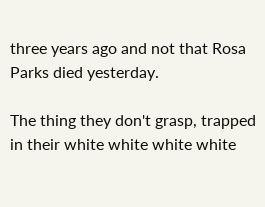three years ago and not that Rosa Parks died yesterday.

The thing they don't grasp, trapped in their white white white white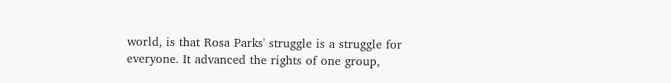world, is that Rosa Parks' struggle is a struggle for everyone. It advanced the rights of one group,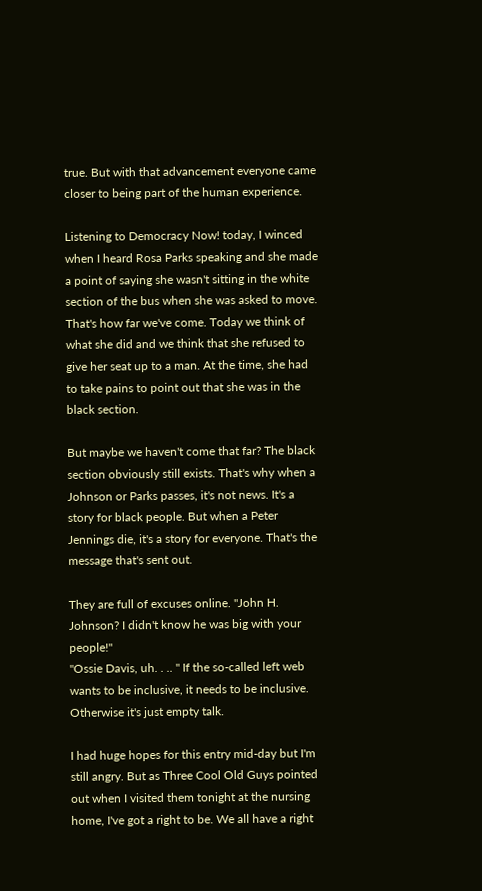true. But with that advancement everyone came closer to being part of the human experience.

Listening to Democracy Now! today, I winced when I heard Rosa Parks speaking and she made a point of saying she wasn't sitting in the white section of the bus when she was asked to move. That's how far we've come. Today we think of what she did and we think that she refused to give her seat up to a man. At the time, she had to take pains to point out that she was in the black section.

But maybe we haven't come that far? The black section obviously still exists. That's why when a Johnson or Parks passes, it's not news. It's a story for black people. But when a Peter Jennings die, it's a story for everyone. That's the message that's sent out.

They are full of excuses online. "John H. Johnson? I didn't know he was big with your people!"
"Ossie Davis, uh. . .. " If the so-called left web wants to be inclusive, it needs to be inclusive.
Otherwise it's just empty talk.

I had huge hopes for this entry mid-day but I'm still angry. But as Three Cool Old Guys pointed out when I visited them tonight at the nursing home, I've got a right to be. We all have a right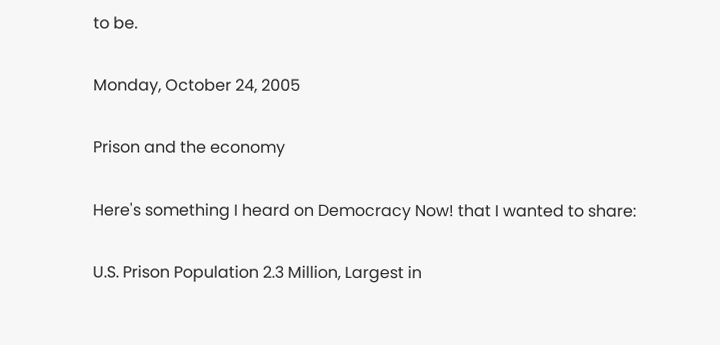to be.

Monday, October 24, 2005

Prison and the economy

Here's something I heard on Democracy Now! that I wanted to share:

U.S. Prison Population 2.3 Million, Largest in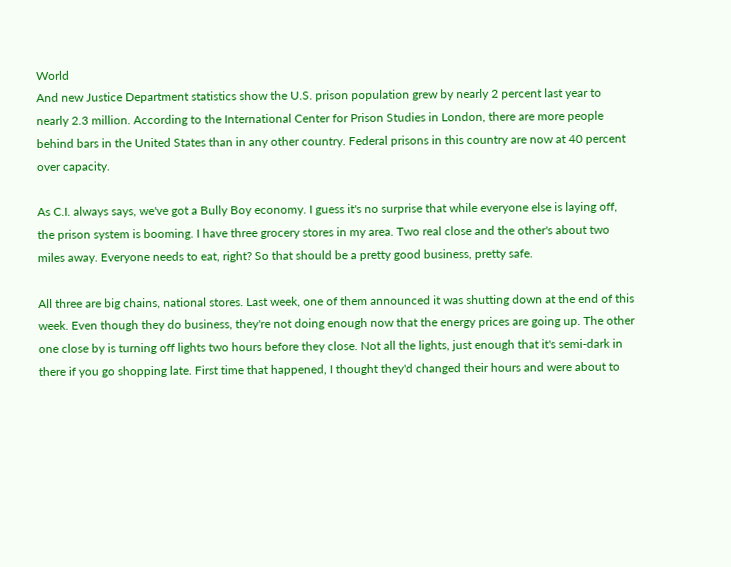World
And new Justice Department statistics show the U.S. prison population grew by nearly 2 percent last year to nearly 2.3 million. According to the International Center for Prison Studies in London, there are more people behind bars in the United States than in any other country. Federal prisons in this country are now at 40 percent over capacity.

As C.I. always says, we've got a Bully Boy economy. I guess it's no surprise that while everyone else is laying off, the prison system is booming. I have three grocery stores in my area. Two real close and the other's about two miles away. Everyone needs to eat, right? So that should be a pretty good business, pretty safe.

All three are big chains, national stores. Last week, one of them announced it was shutting down at the end of this week. Even though they do business, they're not doing enough now that the energy prices are going up. The other one close by is turning off lights two hours before they close. Not all the lights, just enough that it's semi-dark in there if you go shopping late. First time that happened, I thought they'd changed their hours and were about to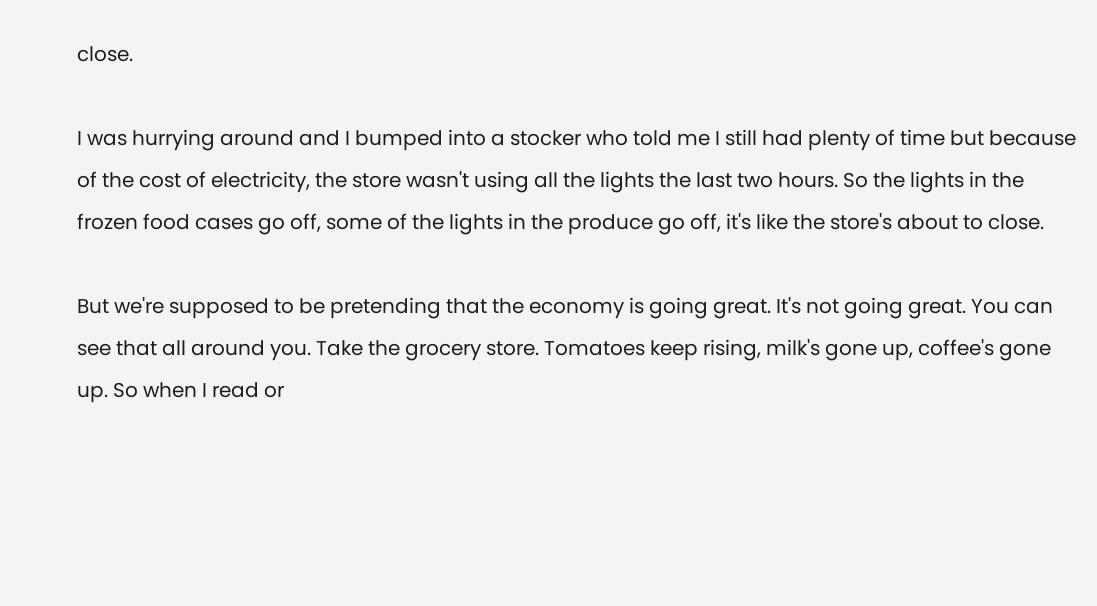close.

I was hurrying around and I bumped into a stocker who told me I still had plenty of time but because of the cost of electricity, the store wasn't using all the lights the last two hours. So the lights in the frozen food cases go off, some of the lights in the produce go off, it's like the store's about to close.

But we're supposed to be pretending that the economy is going great. It's not going great. You can see that all around you. Take the grocery store. Tomatoes keep rising, milk's gone up, coffee's gone up. So when I read or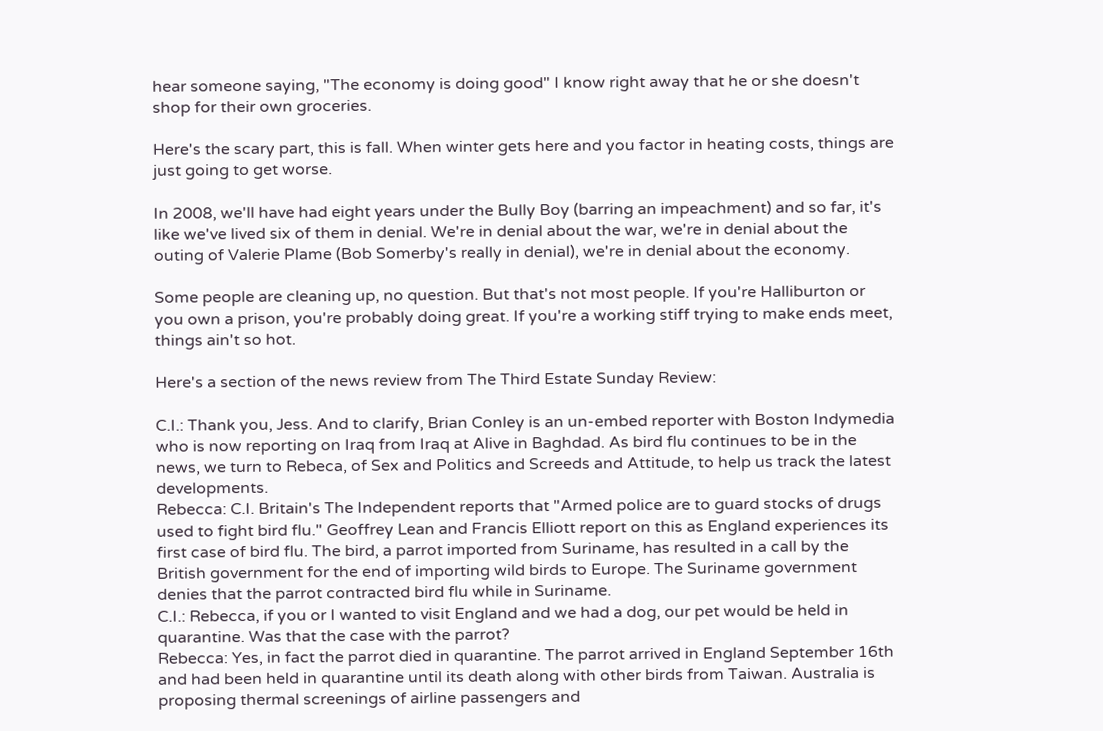hear someone saying, "The economy is doing good" I know right away that he or she doesn't shop for their own groceries.

Here's the scary part, this is fall. When winter gets here and you factor in heating costs, things are just going to get worse.

In 2008, we'll have had eight years under the Bully Boy (barring an impeachment) and so far, it's like we've lived six of them in denial. We're in denial about the war, we're in denial about the outing of Valerie Plame (Bob Somerby's really in denial), we're in denial about the economy.

Some people are cleaning up, no question. But that's not most people. If you're Halliburton or you own a prison, you're probably doing great. If you're a working stiff trying to make ends meet, things ain't so hot.

Here's a section of the news review from The Third Estate Sunday Review:

C.I.: Thank you, Jess. And to clarify, Brian Conley is an un-embed reporter with Boston Indymedia who is now reporting on Iraq from Iraq at Alive in Baghdad. As bird flu continues to be in the news, we turn to Rebeca, of Sex and Politics and Screeds and Attitude, to help us track the latest developments.
Rebecca: C.I. Britain's The Independent reports that "Armed police are to guard stocks of drugs used to fight bird flu." Geoffrey Lean and Francis Elliott report on this as England experiences its first case of bird flu. The bird, a parrot imported from Suriname, has resulted in a call by the British government for the end of importing wild birds to Europe. The Suriname government denies that the parrot contracted bird flu while in Suriname.
C.I.: Rebecca, if you or I wanted to visit England and we had a dog, our pet would be held in quarantine. Was that the case with the parrot?
Rebecca: Yes, in fact the parrot died in quarantine. The parrot arrived in England September 16th and had been held in quarantine until its death along with other birds from Taiwan. Australia is proposing thermal screenings of airline passengers and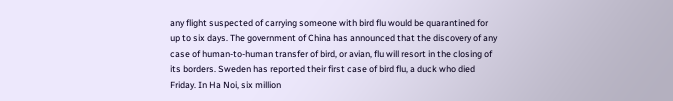any flight suspected of carrying someone with bird flu would be quarantined for up to six days. The government of China has announced that the discovery of any case of human-to-human transfer of bird, or avian, flu will resort in the closing of its borders. Sweden has reported their first case of bird flu, a duck who died Friday. In Ha Noi, six million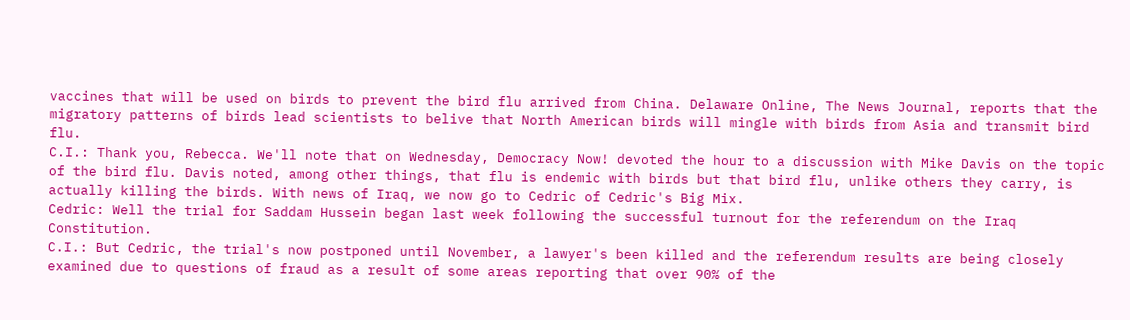vaccines that will be used on birds to prevent the bird flu arrived from China. Delaware Online, The News Journal, reports that the migratory patterns of birds lead scientists to belive that North American birds will mingle with birds from Asia and transmit bird flu.
C.I.: Thank you, Rebecca. We'll note that on Wednesday, Democracy Now! devoted the hour to a discussion with Mike Davis on the topic of the bird flu. Davis noted, among other things, that flu is endemic with birds but that bird flu, unlike others they carry, is actually killing the birds. With news of Iraq, we now go to Cedric of Cedric's Big Mix.
Cedric: Well the trial for Saddam Hussein began last week following the successful turnout for the referendum on the Iraq Constitution.
C.I.: But Cedric, the trial's now postponed until November, a lawyer's been killed and the referendum results are being closely examined due to questions of fraud as a result of some areas reporting that over 90% of the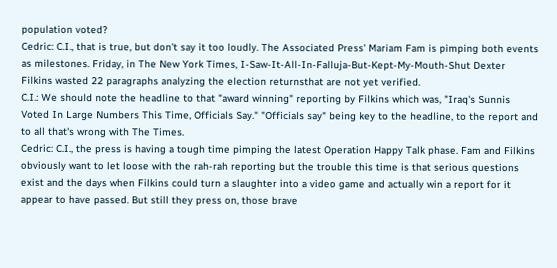population voted?
Cedric: C.I., that is true, but don't say it too loudly. The Associated Press' Mariam Fam is pimping both events as milestones. Friday, in The New York Times, I-Saw-It-All-In-Falluja-But-Kept-My-Mouth-Shut Dexter Filkins wasted 22 paragraphs analyzing the election returnsthat are not yet verified.
C.I.: We should note the headline to that "award winning" reporting by Filkins which was, "Iraq's Sunnis Voted In Large Numbers This Time, Officials Say." "Officials say" being key to the headline, to the report and to all that's wrong with The Times.
Cedric: C.I., the press is having a tough time pimping the latest Operation Happy Talk phase. Fam and Filkins obviously want to let loose with the rah-rah reporting but the trouble this time is that serious questions exist and the days when Filkins could turn a slaughter into a video game and actually win a report for it appear to have passed. But still they press on, those brave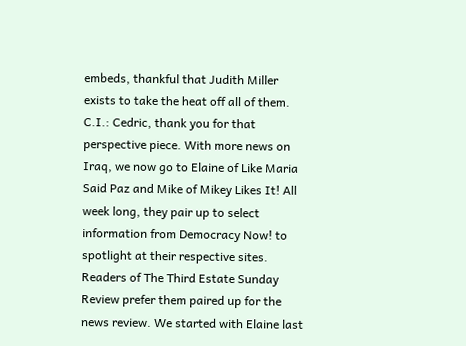embeds, thankful that Judith Miller exists to take the heat off all of them.
C.I.: Cedric, thank you for that perspective piece. With more news on Iraq, we now go to Elaine of Like Maria Said Paz and Mike of Mikey Likes It! All week long, they pair up to select information from Democracy Now! to spotlight at their respective sites. Readers of The Third Estate Sunday Review prefer them paired up for the news review. We started with Elaine last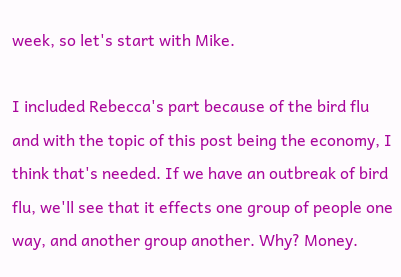week, so let's start with Mike.

I included Rebecca's part because of the bird flu and with the topic of this post being the economy, I think that's needed. If we have an outbreak of bird flu, we'll see that it effects one group of people one way, and another group another. Why? Money.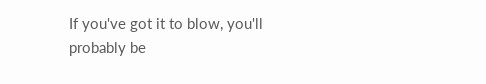If you've got it to blow, you'll probably be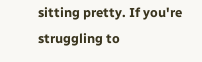sitting pretty. If you're struggling to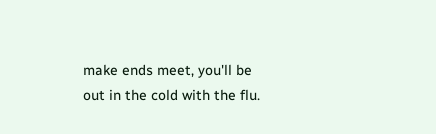make ends meet, you'll be out in the cold with the flu.